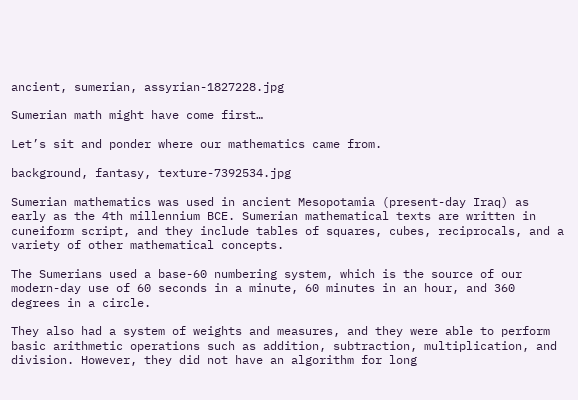ancient, sumerian, assyrian-1827228.jpg

Sumerian math might have come first…

Let’s sit and ponder where our mathematics came from.

background, fantasy, texture-7392534.jpg

Sumerian mathematics was used in ancient Mesopotamia (present-day Iraq) as early as the 4th millennium BCE. Sumerian mathematical texts are written in cuneiform script, and they include tables of squares, cubes, reciprocals, and a variety of other mathematical concepts.

The Sumerians used a base-60 numbering system, which is the source of our modern-day use of 60 seconds in a minute, 60 minutes in an hour, and 360 degrees in a circle.

They also had a system of weights and measures, and they were able to perform basic arithmetic operations such as addition, subtraction, multiplication, and division. However, they did not have an algorithm for long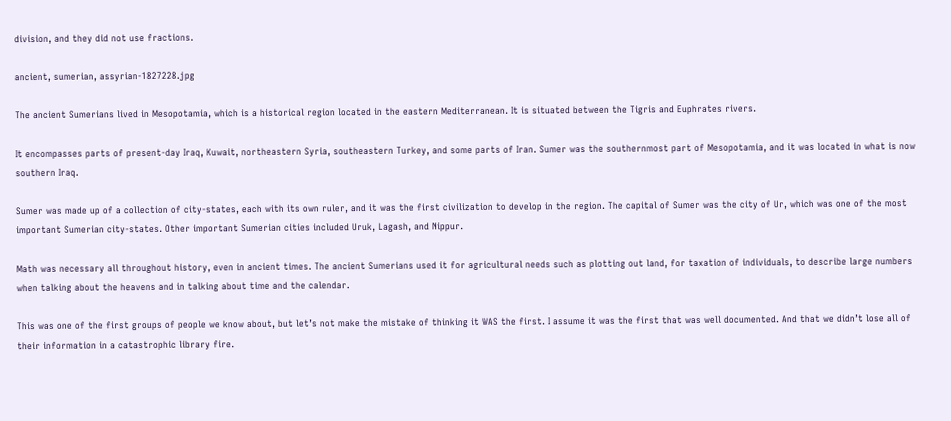division, and they did not use fractions.

ancient, sumerian, assyrian-1827228.jpg

The ancient Sumerians lived in Mesopotamia, which is a historical region located in the eastern Mediterranean. It is situated between the Tigris and Euphrates rivers.

It encompasses parts of present-day Iraq, Kuwait, northeastern Syria, southeastern Turkey, and some parts of Iran. Sumer was the southernmost part of Mesopotamia, and it was located in what is now southern Iraq.

Sumer was made up of a collection of city-states, each with its own ruler, and it was the first civilization to develop in the region. The capital of Sumer was the city of Ur, which was one of the most important Sumerian city-states. Other important Sumerian cities included Uruk, Lagash, and Nippur.

Math was necessary all throughout history, even in ancient times. The ancient Sumerians used it for agricultural needs such as plotting out land, for taxation of individuals, to describe large numbers when talking about the heavens and in talking about time and the calendar.

This was one of the first groups of people we know about, but let’s not make the mistake of thinking it WAS the first. I assume it was the first that was well documented. And that we didn’t lose all of their information in a catastrophic library fire.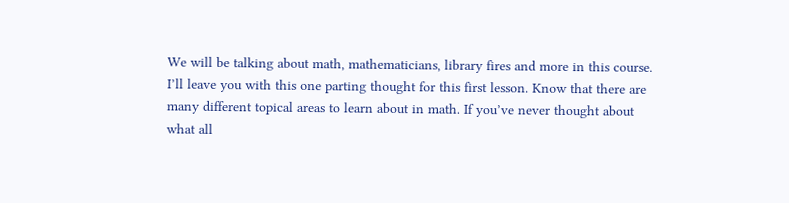We will be talking about math, mathematicians, library fires and more in this course. I’ll leave you with this one parting thought for this first lesson. Know that there are many different topical areas to learn about in math. If you’ve never thought about what all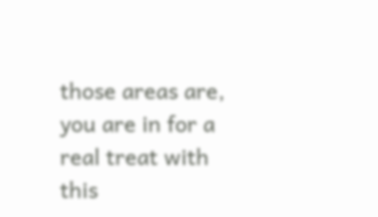those areas are, you are in for a real treat with this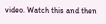video. Watch this and then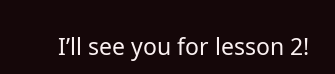I’ll see you for lesson 2!